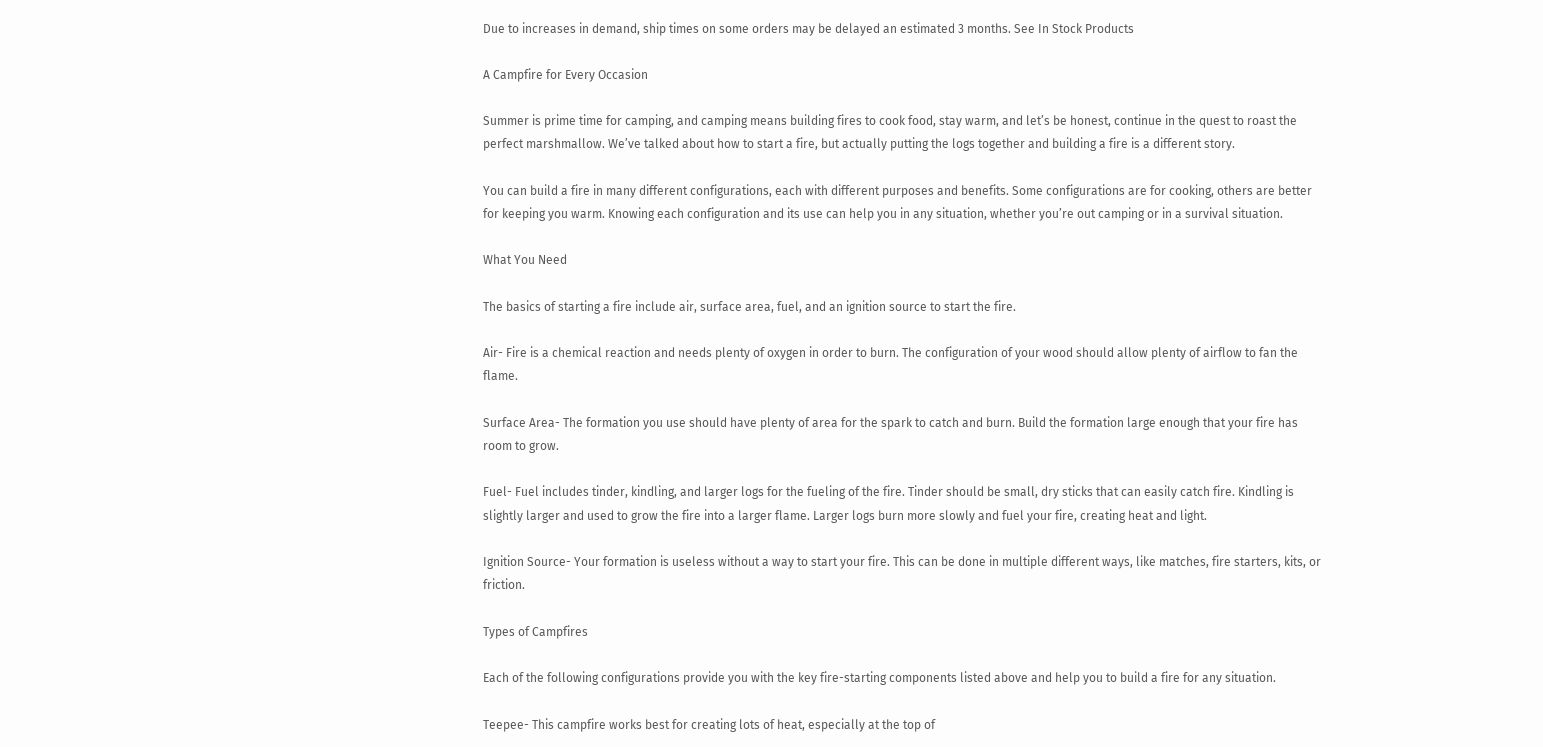Due to increases in demand, ship times on some orders may be delayed an estimated 3 months. See In Stock Products

A Campfire for Every Occasion

Summer is prime time for camping, and camping means building fires to cook food, stay warm, and let’s be honest, continue in the quest to roast the perfect marshmallow. We’ve talked about how to start a fire, but actually putting the logs together and building a fire is a different story.

You can build a fire in many different configurations, each with different purposes and benefits. Some configurations are for cooking, others are better for keeping you warm. Knowing each configuration and its use can help you in any situation, whether you’re out camping or in a survival situation.

What You Need

The basics of starting a fire include air, surface area, fuel, and an ignition source to start the fire.

Air- Fire is a chemical reaction and needs plenty of oxygen in order to burn. The configuration of your wood should allow plenty of airflow to fan the flame.

Surface Area- The formation you use should have plenty of area for the spark to catch and burn. Build the formation large enough that your fire has room to grow.

Fuel- Fuel includes tinder, kindling, and larger logs for the fueling of the fire. Tinder should be small, dry sticks that can easily catch fire. Kindling is slightly larger and used to grow the fire into a larger flame. Larger logs burn more slowly and fuel your fire, creating heat and light.

Ignition Source- Your formation is useless without a way to start your fire. This can be done in multiple different ways, like matches, fire starters, kits, or friction.

Types of Campfires

Each of the following configurations provide you with the key fire-starting components listed above and help you to build a fire for any situation.

Teepee- This campfire works best for creating lots of heat, especially at the top of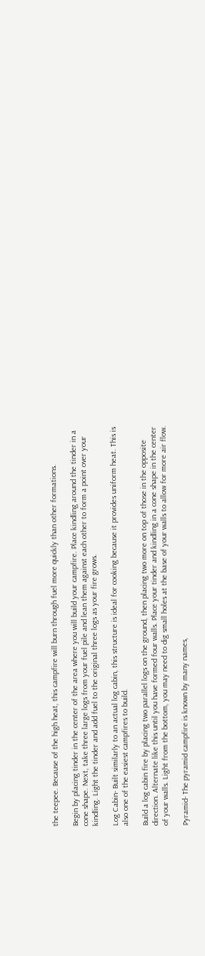the teepee. Because of the high heat, this campfire will burn through fuel more quickly than other formations.

Begin by placing tinder in the center of the area where you will build your campfire. Place kindling around the tinder in a cone shape. Next, take three large logs from your fuel pile and lean them against each other to form a point over your kindling. Light the tinder and add fuel to the original three logs as your fire grows.

Log Cabin- Built similarly to an actual log cabin, this structure is ideal for cooking because it provides uniform heat. This is also one of the easiest campfires to build.

Build a log cabin fire by placing two parallel logs on the ground, then placing two more on top of those in the opposite direction. Alternate like this until you have formed four walls. Place your tinder and kindling in a cone shape in the center of your walls. Light from the bottom, you may need to dig small holes at the base of your walls to allow for more air flow.

Pyramid- The pyramid campfire is known by many names,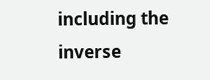including the inverse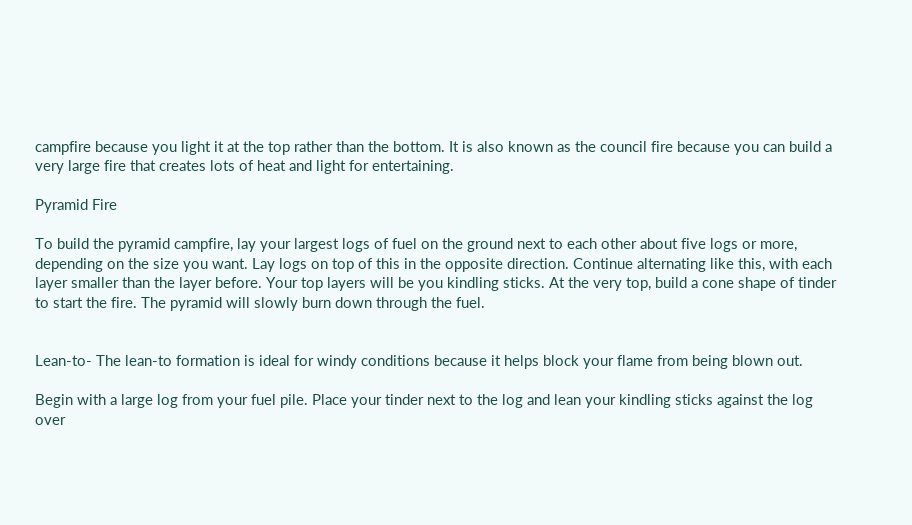campfire because you light it at the top rather than the bottom. It is also known as the council fire because you can build a very large fire that creates lots of heat and light for entertaining.

Pyramid Fire

To build the pyramid campfire, lay your largest logs of fuel on the ground next to each other about five logs or more, depending on the size you want. Lay logs on top of this in the opposite direction. Continue alternating like this, with each layer smaller than the layer before. Your top layers will be you kindling sticks. At the very top, build a cone shape of tinder to start the fire. The pyramid will slowly burn down through the fuel.


Lean-to- The lean-to formation is ideal for windy conditions because it helps block your flame from being blown out.

Begin with a large log from your fuel pile. Place your tinder next to the log and lean your kindling sticks against the log over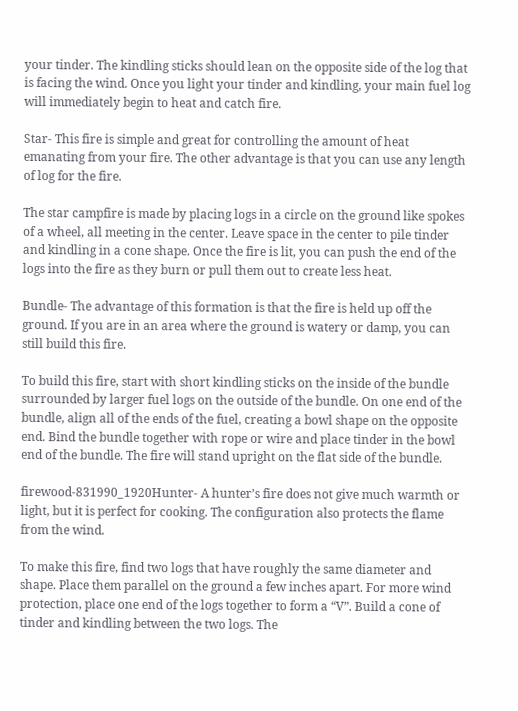your tinder. The kindling sticks should lean on the opposite side of the log that is facing the wind. Once you light your tinder and kindling, your main fuel log will immediately begin to heat and catch fire.

Star- This fire is simple and great for controlling the amount of heat emanating from your fire. The other advantage is that you can use any length of log for the fire.

The star campfire is made by placing logs in a circle on the ground like spokes of a wheel, all meeting in the center. Leave space in the center to pile tinder and kindling in a cone shape. Once the fire is lit, you can push the end of the logs into the fire as they burn or pull them out to create less heat.

Bundle- The advantage of this formation is that the fire is held up off the ground. If you are in an area where the ground is watery or damp, you can still build this fire.

To build this fire, start with short kindling sticks on the inside of the bundle surrounded by larger fuel logs on the outside of the bundle. On one end of the bundle, align all of the ends of the fuel, creating a bowl shape on the opposite end. Bind the bundle together with rope or wire and place tinder in the bowl end of the bundle. The fire will stand upright on the flat side of the bundle.

firewood-831990_1920Hunter- A hunter’s fire does not give much warmth or light, but it is perfect for cooking. The configuration also protects the flame from the wind.

To make this fire, find two logs that have roughly the same diameter and shape. Place them parallel on the ground a few inches apart. For more wind protection, place one end of the logs together to form a “V”. Build a cone of tinder and kindling between the two logs. The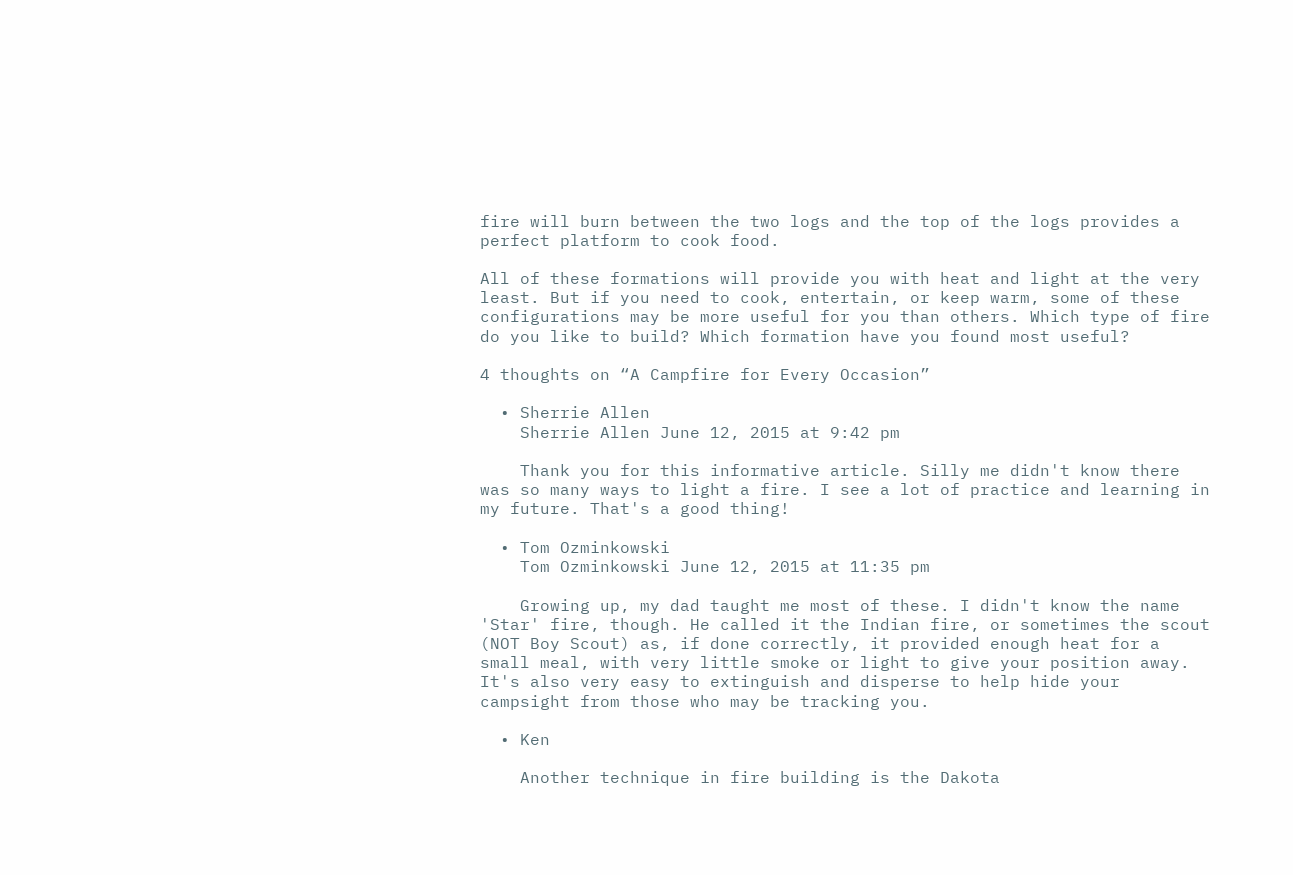fire will burn between the two logs and the top of the logs provides a perfect platform to cook food.

All of these formations will provide you with heat and light at the very least. But if you need to cook, entertain, or keep warm, some of these configurations may be more useful for you than others. Which type of fire do you like to build? Which formation have you found most useful?

4 thoughts on “A Campfire for Every Occasion”

  • Sherrie Allen
    Sherrie Allen June 12, 2015 at 9:42 pm

    Thank you for this informative article. Silly me didn't know there was so many ways to light a fire. I see a lot of practice and learning in my future. That's a good thing!

  • Tom Ozminkowski
    Tom Ozminkowski June 12, 2015 at 11:35 pm

    Growing up, my dad taught me most of these. I didn't know the name 'Star' fire, though. He called it the Indian fire, or sometimes the scout (NOT Boy Scout) as, if done correctly, it provided enough heat for a small meal, with very little smoke or light to give your position away. It's also very easy to extinguish and disperse to help hide your campsight from those who may be tracking you.

  • Ken

    Another technique in fire building is the Dakota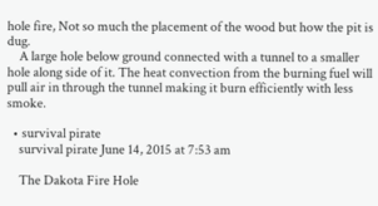hole fire, Not so much the placement of the wood but how the pit is dug.
    A large hole below ground connected with a tunnel to a smaller hole along side of it. The heat convection from the burning fuel will pull air in through the tunnel making it burn efficiently with less smoke.

  • survival pirate
    survival pirate June 14, 2015 at 7:53 am

    The Dakota Fire Hole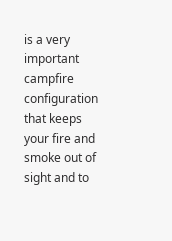is a very important campfire configuration that keeps your fire and smoke out of sight and to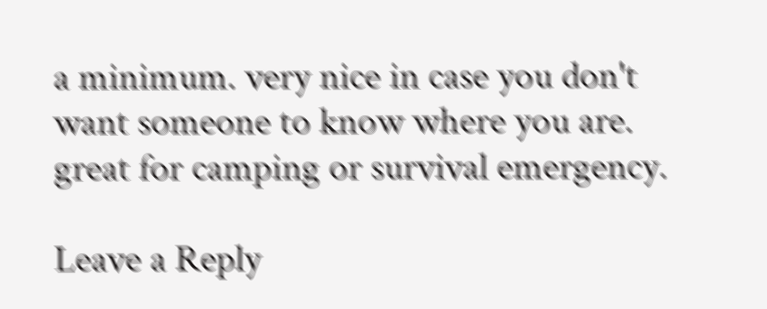a minimum. very nice in case you don't want someone to know where you are. great for camping or survival emergency.

Leave a Reply